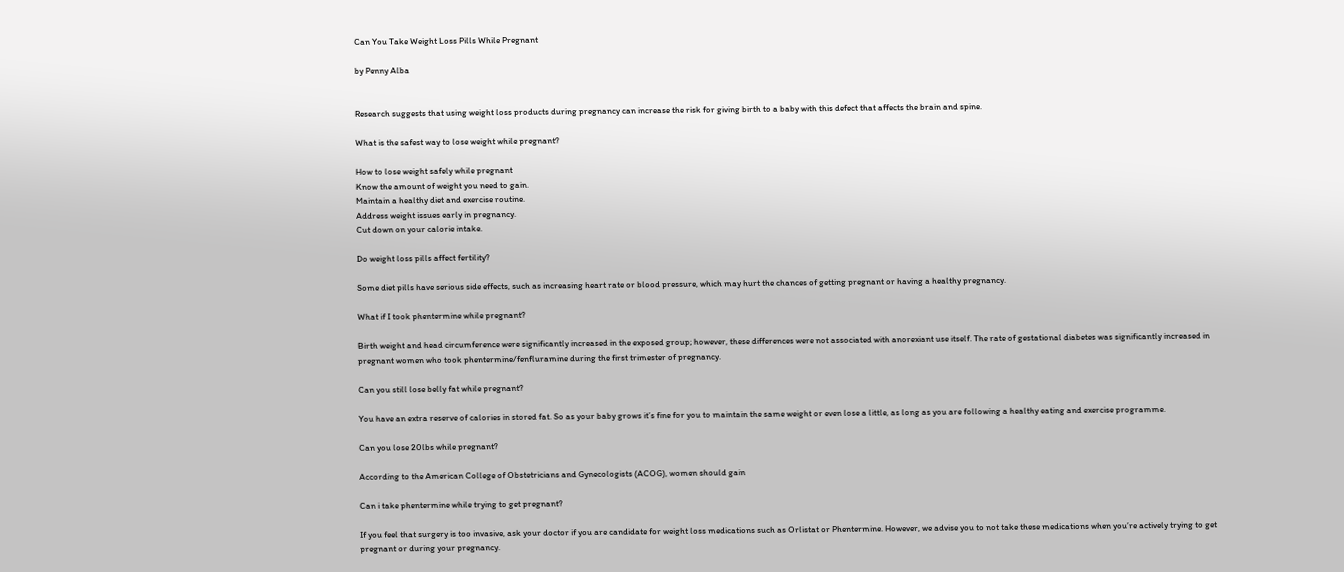Can You Take Weight Loss Pills While Pregnant

by Penny Alba


Research suggests that using weight loss products during pregnancy can increase the risk for giving birth to a baby with this defect that affects the brain and spine.

What is the safest way to lose weight while pregnant?

How to lose weight safely while pregnant
Know the amount of weight you need to gain.
Maintain a healthy diet and exercise routine.
Address weight issues early in pregnancy.
Cut down on your calorie intake.

Do weight loss pills affect fertility?

Some diet pills have serious side effects, such as increasing heart rate or blood pressure, which may hurt the chances of getting pregnant or having a healthy pregnancy.

What if I took phentermine while pregnant?

Birth weight and head circumference were significantly increased in the exposed group; however, these differences were not associated with anorexiant use itself. The rate of gestational diabetes was significantly increased in pregnant women who took phentermine/fenfluramine during the first trimester of pregnancy.

Can you still lose belly fat while pregnant?

You have an extra reserve of calories in stored fat. So as your baby grows it’s fine for you to maintain the same weight or even lose a little, as long as you are following a healthy eating and exercise programme.

Can you lose 20lbs while pregnant?

According to the American College of Obstetricians and Gynecologists (ACOG), women should gain

Can i take phentermine while trying to get pregnant?

If you feel that surgery is too invasive, ask your doctor if you are candidate for weight loss medications such as Orlistat or Phentermine. However, we advise you to not take these medications when you’re actively trying to get pregnant or during your pregnancy.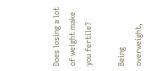Does losing a lot of weight make you fertile?

Being overweight,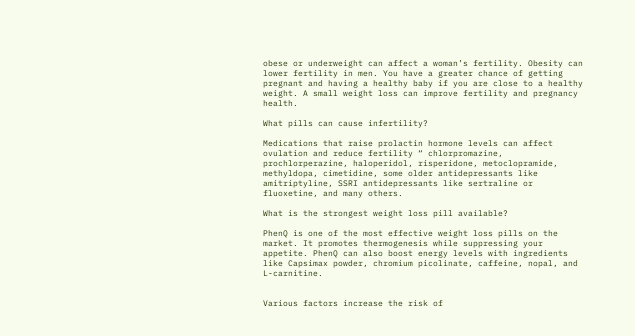obese or underweight can affect a woman’s fertility. Obesity can lower fertility in men. You have a greater chance of getting pregnant and having a healthy baby if you are close to a healthy weight. A small weight loss can improve fertility and pregnancy health.

What pills can cause infertility?

Medications that raise prolactin hormone levels can affect ovulation and reduce fertility “ chlorpromazine, prochlorperazine, haloperidol, risperidone, metoclopramide, methyldopa, cimetidine, some older antidepressants like amitriptyline, SSRI antidepressants like sertraline or fluoxetine, and many others.

What is the strongest weight loss pill available?

PhenQ is one of the most effective weight loss pills on the market. It promotes thermogenesis while suppressing your appetite. PhenQ can also boost energy levels with ingredients like Capsimax powder, chromium picolinate, caffeine, nopal, and L-carnitine.


Various factors increase the risk of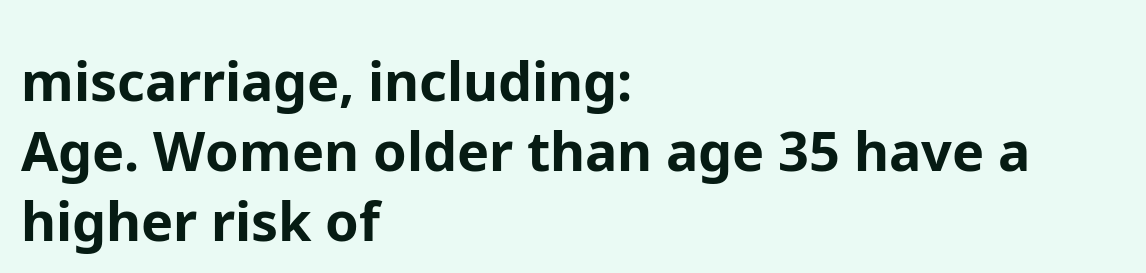miscarriage, including:
Age. Women older than age 35 have a higher risk of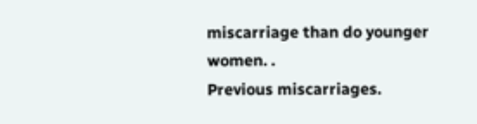miscarriage than do younger women. .
Previous miscarriages.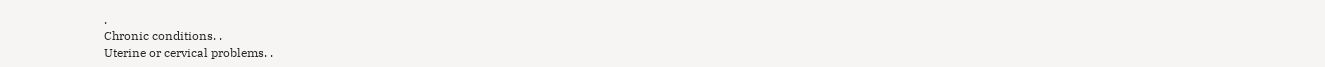.
Chronic conditions. .
Uterine or cervical problems. .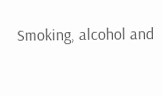Smoking, alcohol and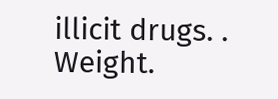illicit drugs. .
Weight.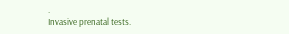.
Invasive prenatal tests.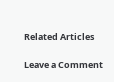Related Articles

Leave a Comment